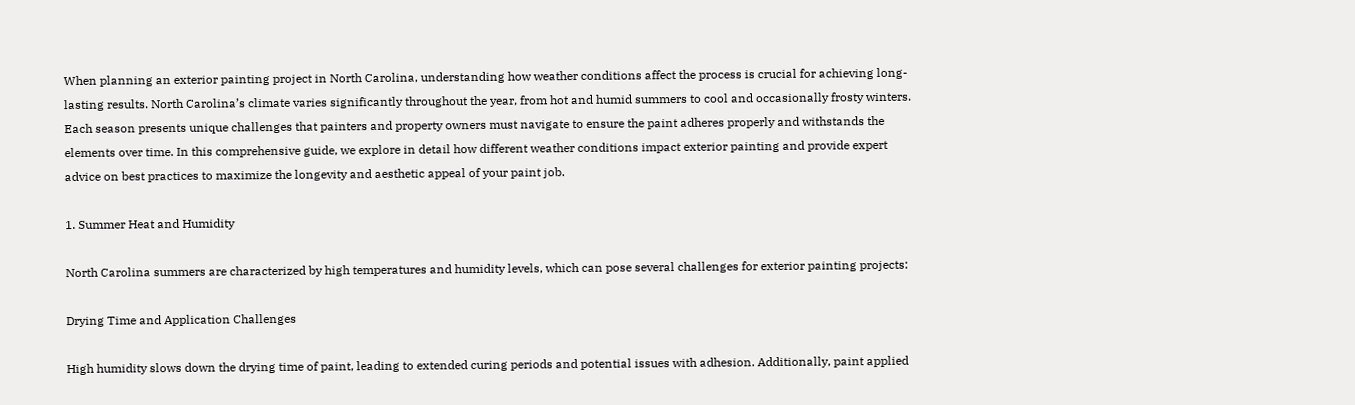When planning an exterior painting project in North Carolina, understanding how weather conditions affect the process is crucial for achieving long-lasting results. North Carolina’s climate varies significantly throughout the year, from hot and humid summers to cool and occasionally frosty winters. Each season presents unique challenges that painters and property owners must navigate to ensure the paint adheres properly and withstands the elements over time. In this comprehensive guide, we explore in detail how different weather conditions impact exterior painting and provide expert advice on best practices to maximize the longevity and aesthetic appeal of your paint job.

1. Summer Heat and Humidity

North Carolina summers are characterized by high temperatures and humidity levels, which can pose several challenges for exterior painting projects:

Drying Time and Application Challenges

High humidity slows down the drying time of paint, leading to extended curing periods and potential issues with adhesion. Additionally, paint applied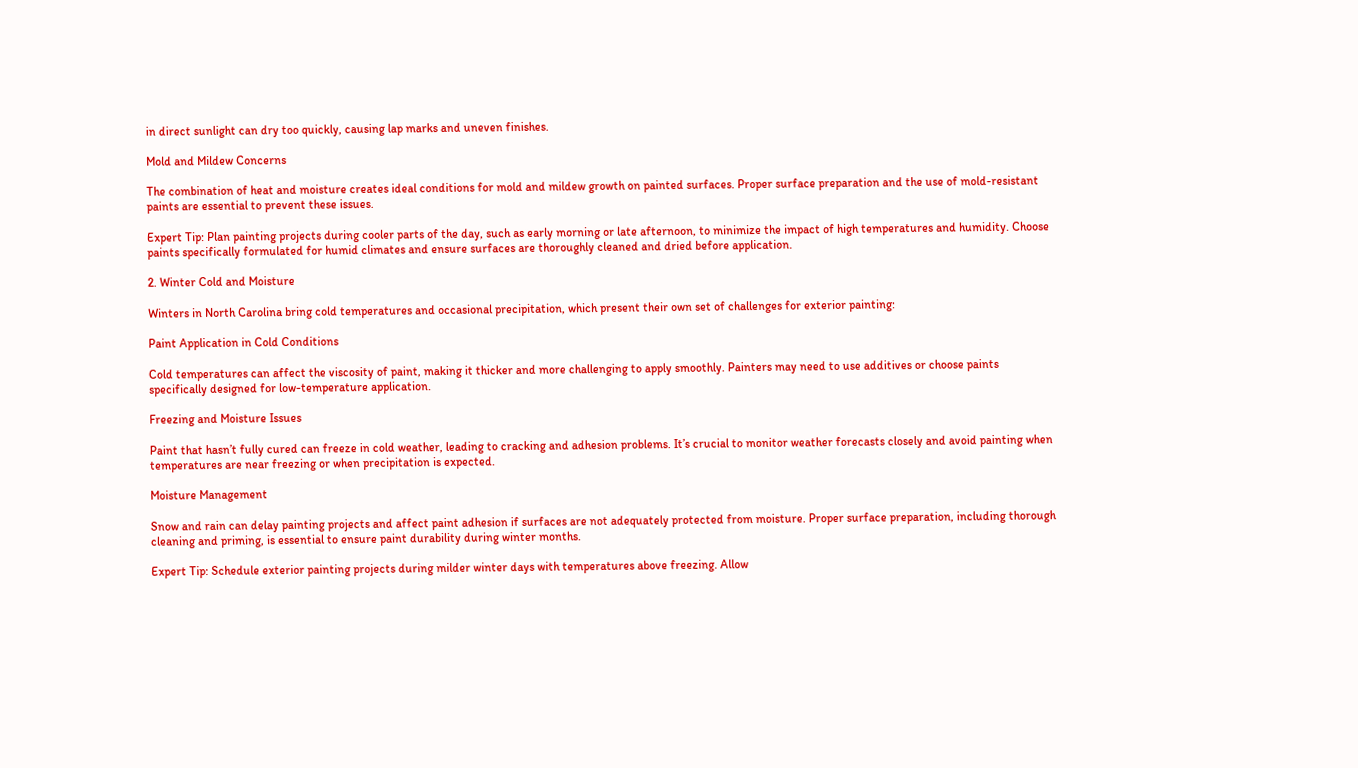in direct sunlight can dry too quickly, causing lap marks and uneven finishes.

Mold and Mildew Concerns

The combination of heat and moisture creates ideal conditions for mold and mildew growth on painted surfaces. Proper surface preparation and the use of mold-resistant paints are essential to prevent these issues.

Expert Tip: Plan painting projects during cooler parts of the day, such as early morning or late afternoon, to minimize the impact of high temperatures and humidity. Choose paints specifically formulated for humid climates and ensure surfaces are thoroughly cleaned and dried before application.

2. Winter Cold and Moisture

Winters in North Carolina bring cold temperatures and occasional precipitation, which present their own set of challenges for exterior painting:

Paint Application in Cold Conditions

Cold temperatures can affect the viscosity of paint, making it thicker and more challenging to apply smoothly. Painters may need to use additives or choose paints specifically designed for low-temperature application.

Freezing and Moisture Issues

Paint that hasn’t fully cured can freeze in cold weather, leading to cracking and adhesion problems. It’s crucial to monitor weather forecasts closely and avoid painting when temperatures are near freezing or when precipitation is expected.

Moisture Management

Snow and rain can delay painting projects and affect paint adhesion if surfaces are not adequately protected from moisture. Proper surface preparation, including thorough cleaning and priming, is essential to ensure paint durability during winter months.

Expert Tip: Schedule exterior painting projects during milder winter days with temperatures above freezing. Allow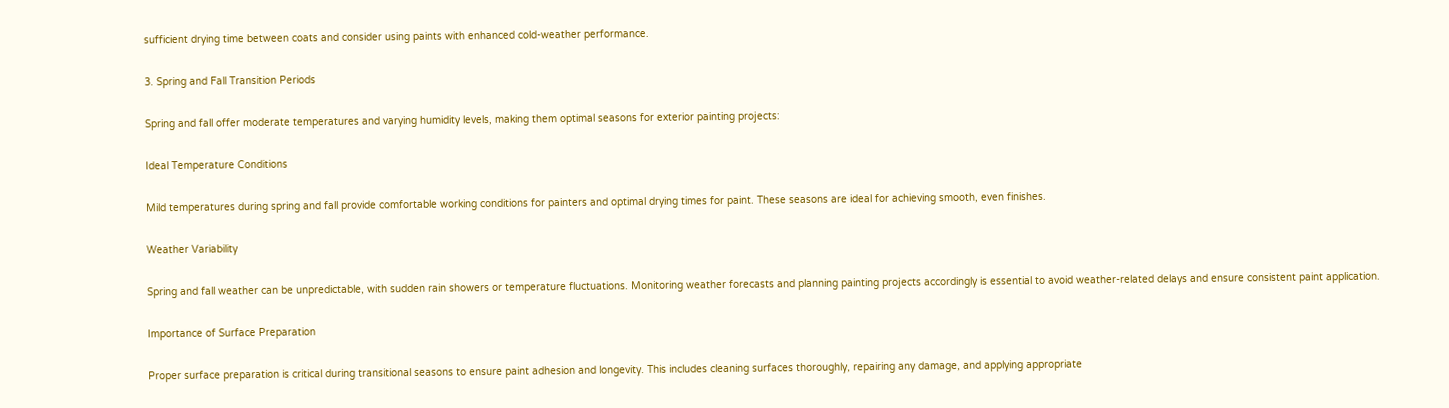sufficient drying time between coats and consider using paints with enhanced cold-weather performance.

3. Spring and Fall Transition Periods

Spring and fall offer moderate temperatures and varying humidity levels, making them optimal seasons for exterior painting projects:

Ideal Temperature Conditions

Mild temperatures during spring and fall provide comfortable working conditions for painters and optimal drying times for paint. These seasons are ideal for achieving smooth, even finishes.

Weather Variability

Spring and fall weather can be unpredictable, with sudden rain showers or temperature fluctuations. Monitoring weather forecasts and planning painting projects accordingly is essential to avoid weather-related delays and ensure consistent paint application.

Importance of Surface Preparation

Proper surface preparation is critical during transitional seasons to ensure paint adhesion and longevity. This includes cleaning surfaces thoroughly, repairing any damage, and applying appropriate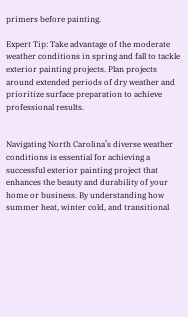primers before painting.

Expert Tip: Take advantage of the moderate weather conditions in spring and fall to tackle exterior painting projects. Plan projects around extended periods of dry weather and prioritize surface preparation to achieve professional results.


Navigating North Carolina’s diverse weather conditions is essential for achieving a successful exterior painting project that enhances the beauty and durability of your home or business. By understanding how summer heat, winter cold, and transitional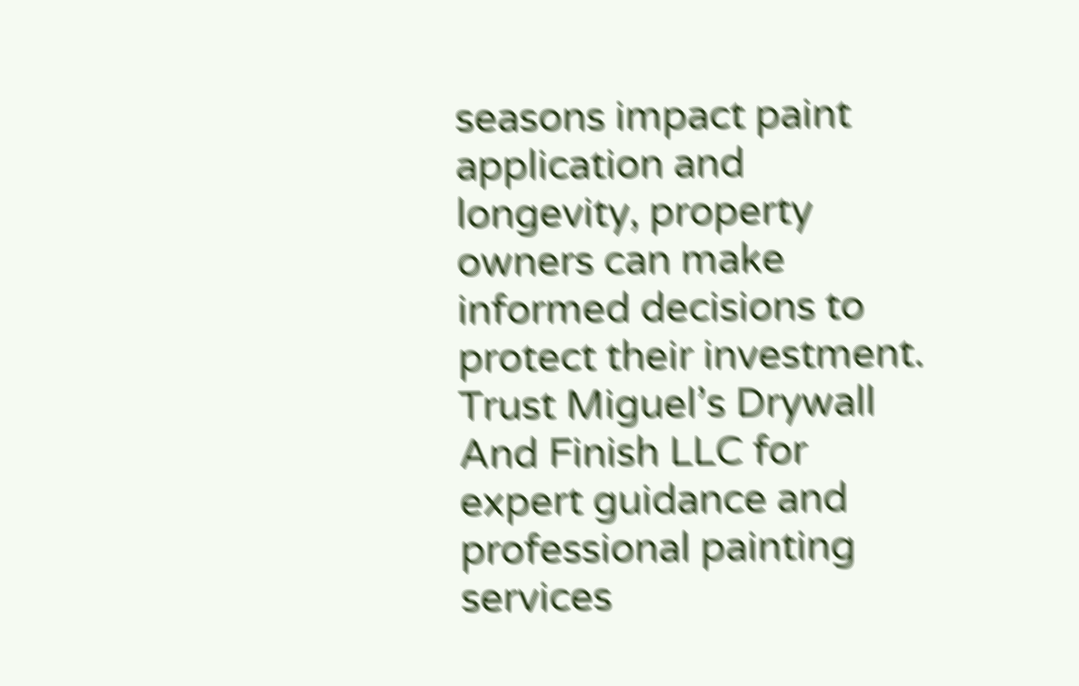seasons impact paint application and longevity, property owners can make informed decisions to protect their investment. Trust Miguel’s Drywall And Finish LLC for expert guidance and professional painting services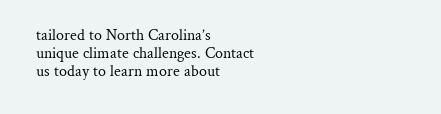tailored to North Carolina’s unique climate challenges. Contact us today to learn more about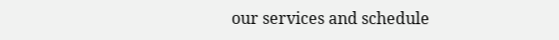our services and schedule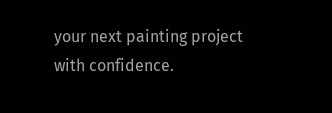your next painting project with confidence.